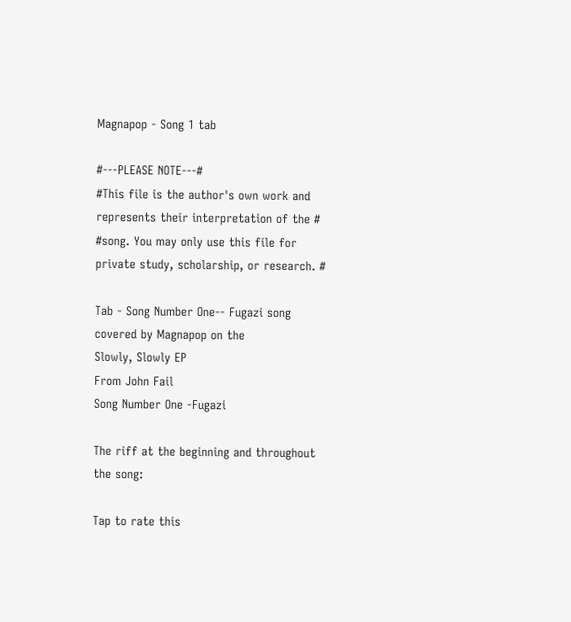Magnapop - Song 1 tab

#---PLEASE NOTE---#
#This file is the author's own work and represents their interpretation of the #
#song. You may only use this file for private study, scholarship, or research. #

Tab - Song Number One-- Fugazi song covered by Magnapop on the
Slowly, Slowly EP
From John Fail
Song Number One -Fugazi

The riff at the beginning and throughout the song:

Tap to rate this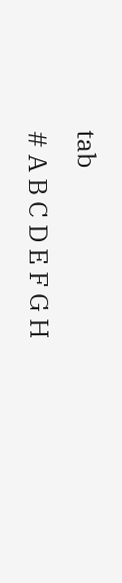tab
# A B C D E F G H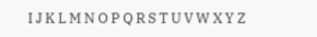I J K L M N O P Q R S T U V W X Y Z